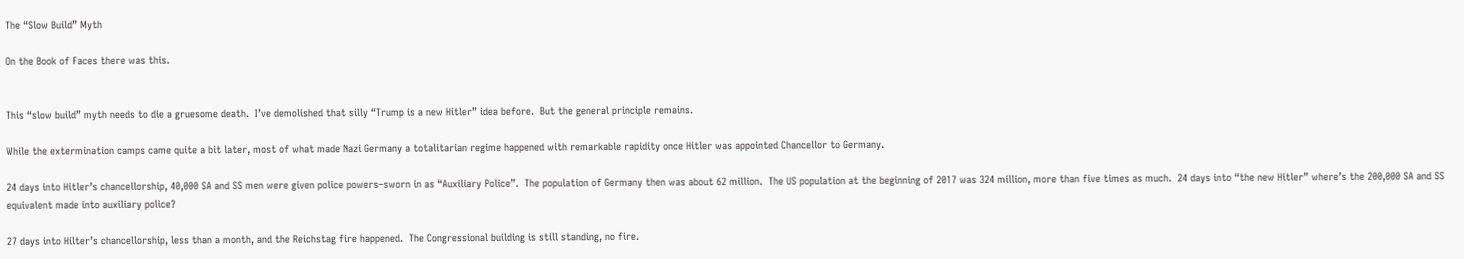The “Slow Build” Myth

On the Book of Faces there was this.


This “slow build” myth needs to die a gruesome death.  I’ve demolished that silly “Trump is a new Hitler” idea before.  But the general principle remains.

While the extermination camps came quite a bit later, most of what made Nazi Germany a totalitarian regime happened with remarkable rapidity once Hitler was appointed Chancellor to Germany.

24 days into Hitler’s chancellorship, 40,000 SA and SS men were given police powers–sworn in as “Auxiliary Police”.  The population of Germany then was about 62 million.  The US population at the beginning of 2017 was 324 million, more than five times as much.  24 days into “the new Hitler” where’s the 200,000 SA and SS equivalent made into auxiliary police?

27 days into Hilter’s chancellorship, less than a month, and the Reichstag fire happened.  The Congressional building is still standing, no fire.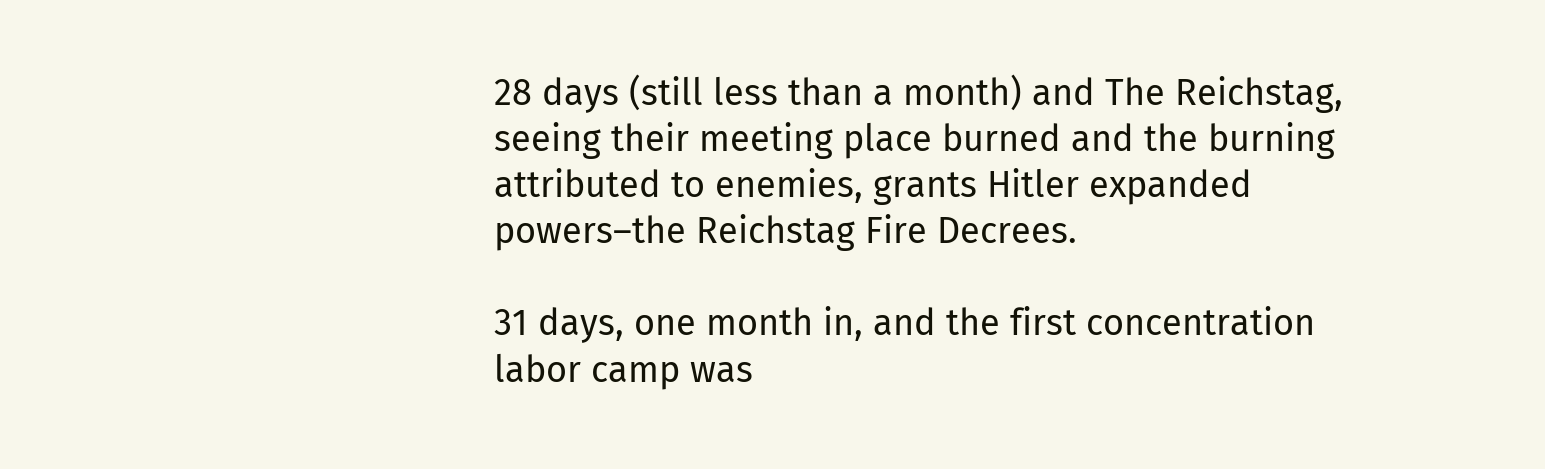28 days (still less than a month) and The Reichstag, seeing their meeting place burned and the burning attributed to enemies, grants Hitler expanded powers–the Reichstag Fire Decrees.

31 days, one month in, and the first concentration labor camp was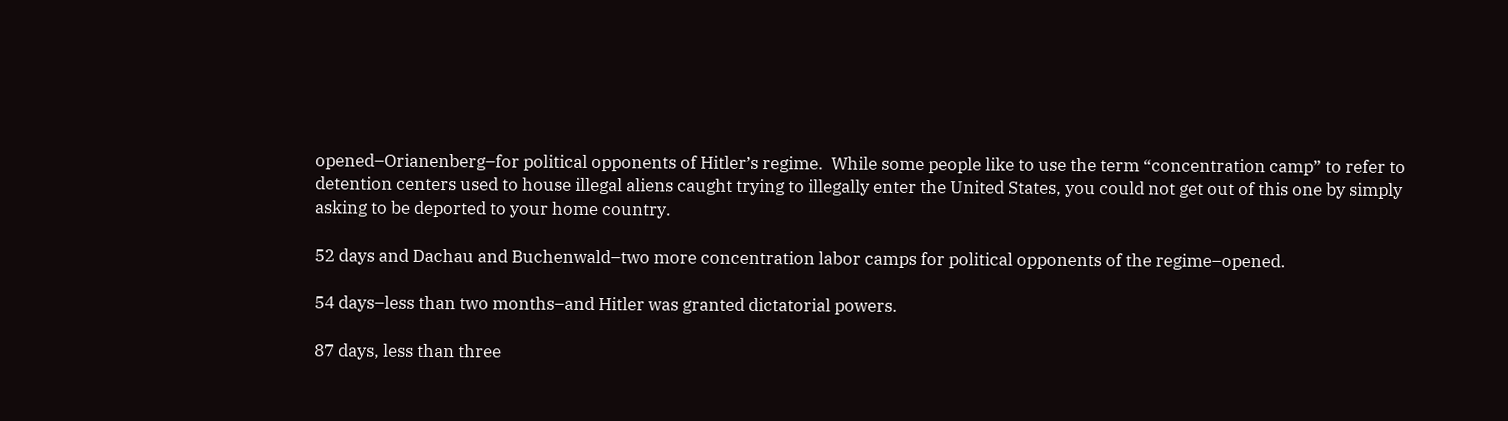opened–Orianenberg–for political opponents of Hitler’s regime.  While some people like to use the term “concentration camp” to refer to detention centers used to house illegal aliens caught trying to illegally enter the United States, you could not get out of this one by simply asking to be deported to your home country.

52 days and Dachau and Buchenwald–two more concentration labor camps for political opponents of the regime–opened.

54 days–less than two months–and Hitler was granted dictatorial powers.

87 days, less than three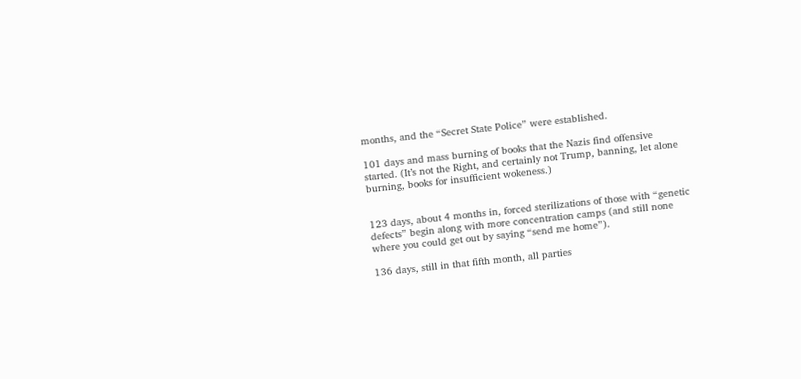months, and the “Secret State Police” were established.

101 days and mass burning of books that the Nazis find offensive started. (It’s not the Right, and certainly not Trump, banning, let alone burning, books for insufficient wokeness.)


123 days, about 4 months in, forced sterilizations of those with “genetic defects” begin along with more concentration camps (and still none where you could get out by saying “send me home”).

136 days, still in that fifth month, all parties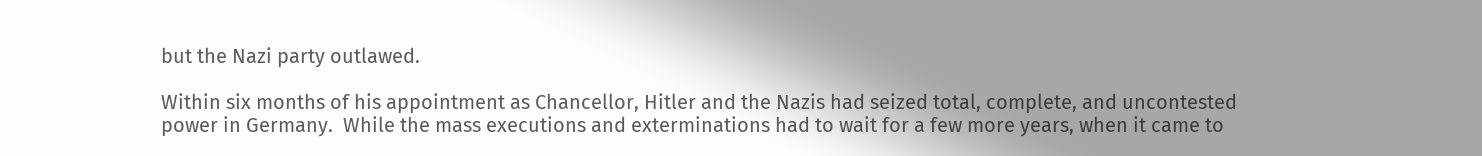but the Nazi party outlawed.

Within six months of his appointment as Chancellor, Hitler and the Nazis had seized total, complete, and uncontested power in Germany.  While the mass executions and exterminations had to wait for a few more years, when it came to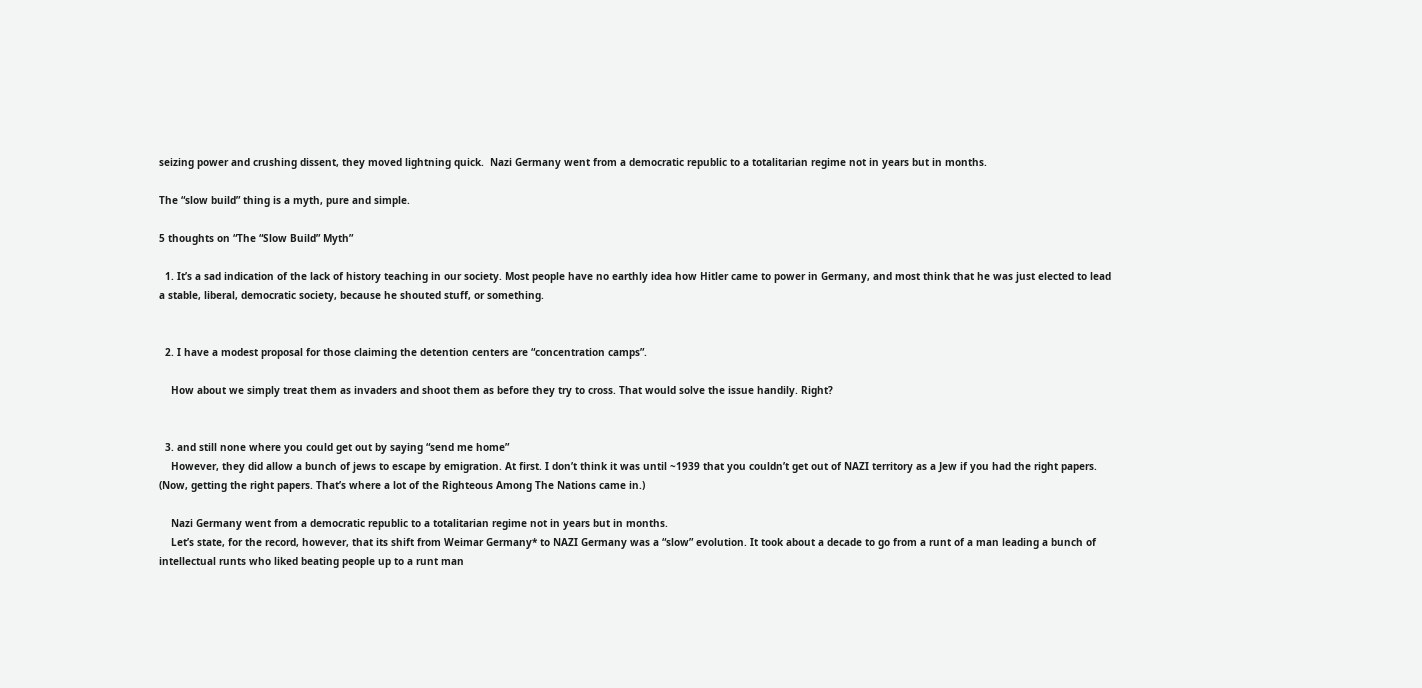seizing power and crushing dissent, they moved lightning quick.  Nazi Germany went from a democratic republic to a totalitarian regime not in years but in months.

The “slow build” thing is a myth, pure and simple.

5 thoughts on “The “Slow Build” Myth”

  1. It’s a sad indication of the lack of history teaching in our society. Most people have no earthly idea how Hitler came to power in Germany, and most think that he was just elected to lead a stable, liberal, democratic society, because he shouted stuff, or something.


  2. I have a modest proposal for those claiming the detention centers are “concentration camps”.

    How about we simply treat them as invaders and shoot them as before they try to cross. That would solve the issue handily. Right?


  3. and still none where you could get out by saying “send me home”
    However, they did allow a bunch of jews to escape by emigration. At first. I don’t think it was until ~1939 that you couldn’t get out of NAZI territory as a Jew if you had the right papers. (Now, getting the right papers. That’s where a lot of the Righteous Among The Nations came in.)

    Nazi Germany went from a democratic republic to a totalitarian regime not in years but in months.
    Let’s state, for the record, however, that its shift from Weimar Germany* to NAZI Germany was a “slow” evolution. It took about a decade to go from a runt of a man leading a bunch of intellectual runts who liked beating people up to a runt man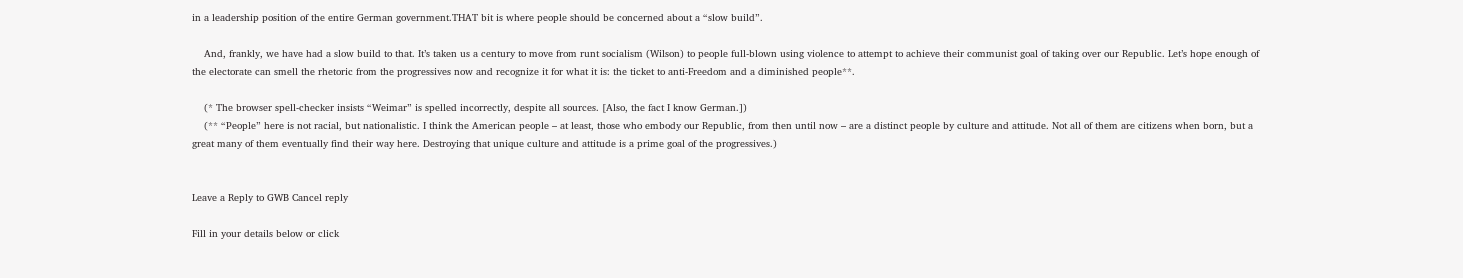in a leadership position of the entire German government.THAT bit is where people should be concerned about a “slow build”.

    And, frankly, we have had a slow build to that. It’s taken us a century to move from runt socialism (Wilson) to people full-blown using violence to attempt to achieve their communist goal of taking over our Republic. Let’s hope enough of the electorate can smell the rhetoric from the progressives now and recognize it for what it is: the ticket to anti-Freedom and a diminished people**.

    (* The browser spell-checker insists “Weimar” is spelled incorrectly, despite all sources. [Also, the fact I know German.])
    (** “People” here is not racial, but nationalistic. I think the American people – at least, those who embody our Republic, from then until now – are a distinct people by culture and attitude. Not all of them are citizens when born, but a great many of them eventually find their way here. Destroying that unique culture and attitude is a prime goal of the progressives.)


Leave a Reply to GWB Cancel reply

Fill in your details below or click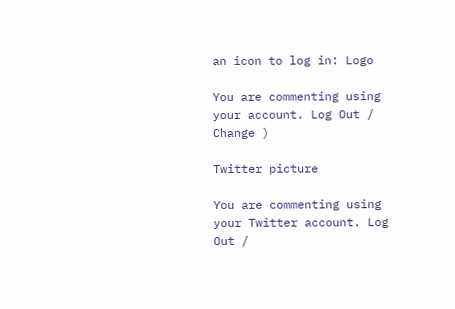an icon to log in: Logo

You are commenting using your account. Log Out /  Change )

Twitter picture

You are commenting using your Twitter account. Log Out /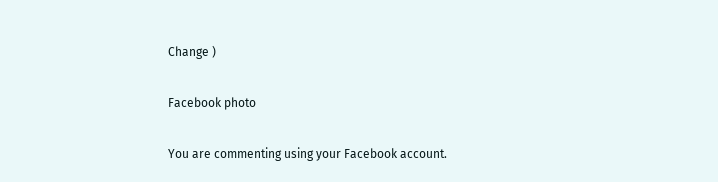Change )

Facebook photo

You are commenting using your Facebook account.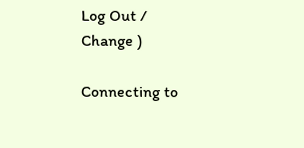Log Out /  Change )

Connecting to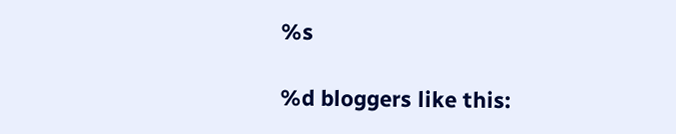%s

%d bloggers like this: